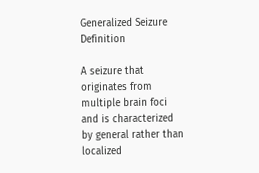Generalized Seizure Definition

A seizure that originates from multiple brain foci and is characterized by general rather than localized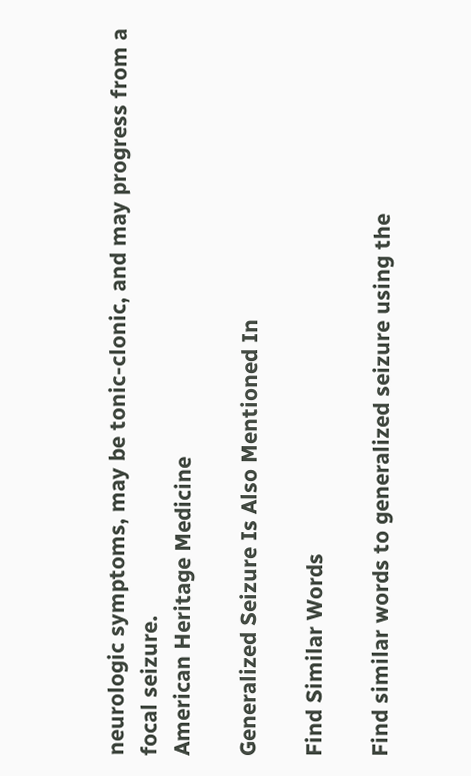neurologic symptoms, may be tonic-clonic, and may progress from a focal seizure.
American Heritage Medicine

Generalized Seizure Is Also Mentioned In

Find Similar Words

Find similar words to generalized seizure using the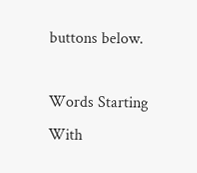buttons below.

Words Starting With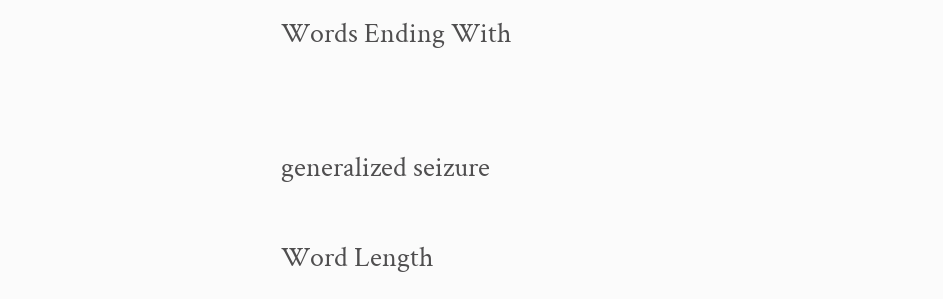Words Ending With


generalized seizure

Word Length